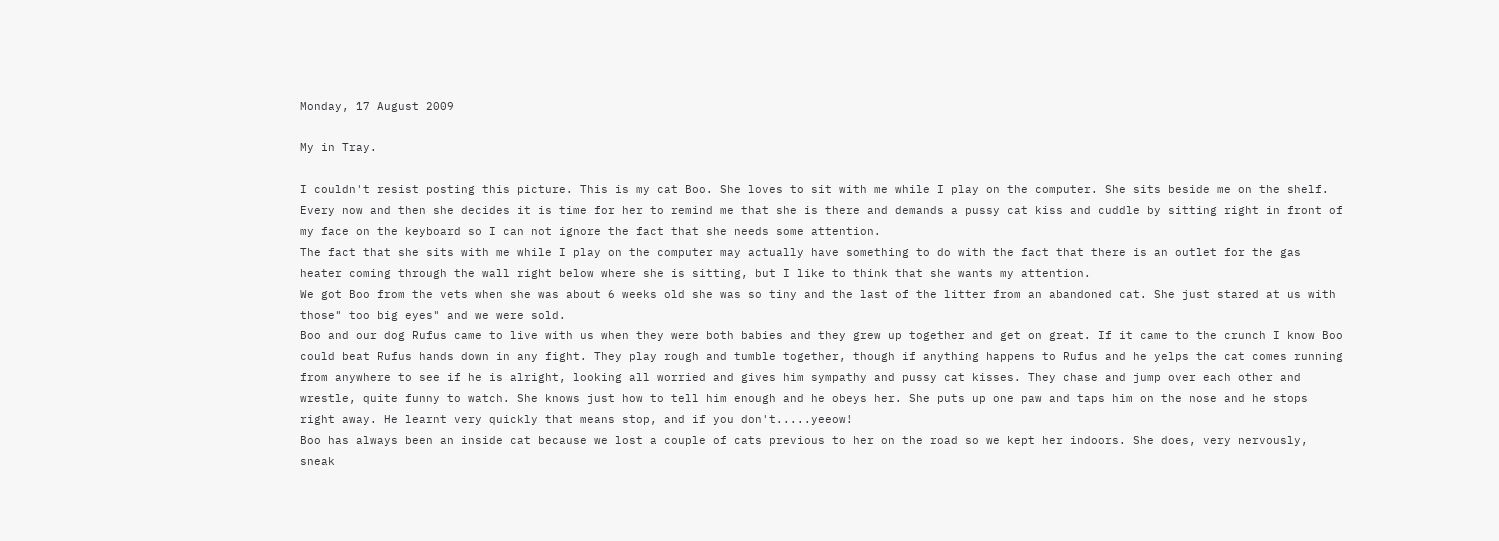Monday, 17 August 2009

My in Tray.

I couldn't resist posting this picture. This is my cat Boo. She loves to sit with me while I play on the computer. She sits beside me on the shelf. Every now and then she decides it is time for her to remind me that she is there and demands a pussy cat kiss and cuddle by sitting right in front of my face on the keyboard so I can not ignore the fact that she needs some attention.
The fact that she sits with me while I play on the computer may actually have something to do with the fact that there is an outlet for the gas heater coming through the wall right below where she is sitting, but I like to think that she wants my attention.
We got Boo from the vets when she was about 6 weeks old she was so tiny and the last of the litter from an abandoned cat. She just stared at us with those" too big eyes" and we were sold.
Boo and our dog Rufus came to live with us when they were both babies and they grew up together and get on great. If it came to the crunch I know Boo could beat Rufus hands down in any fight. They play rough and tumble together, though if anything happens to Rufus and he yelps the cat comes running from anywhere to see if he is alright, looking all worried and gives him sympathy and pussy cat kisses. They chase and jump over each other and wrestle, quite funny to watch. She knows just how to tell him enough and he obeys her. She puts up one paw and taps him on the nose and he stops right away. He learnt very quickly that means stop, and if you don't.....yeeow!
Boo has always been an inside cat because we lost a couple of cats previous to her on the road so we kept her indoors. She does, very nervously, sneak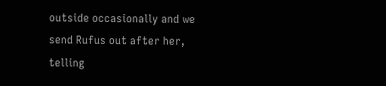outside occasionally and we send Rufus out after her, telling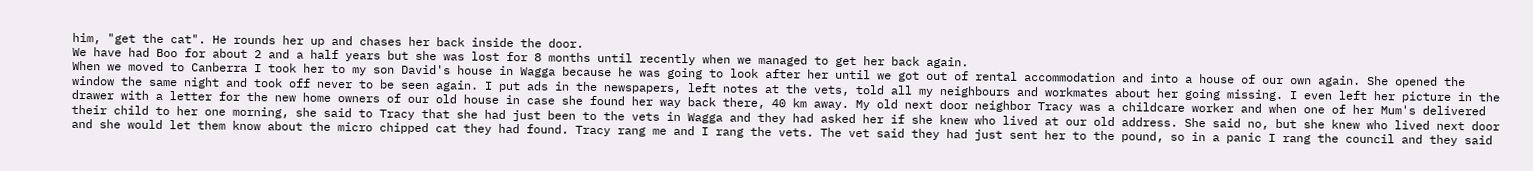him, "get the cat". He rounds her up and chases her back inside the door.
We have had Boo for about 2 and a half years but she was lost for 8 months until recently when we managed to get her back again.
When we moved to Canberra I took her to my son David's house in Wagga because he was going to look after her until we got out of rental accommodation and into a house of our own again. She opened the window the same night and took off never to be seen again. I put ads in the newspapers, left notes at the vets, told all my neighbours and workmates about her going missing. I even left her picture in the drawer with a letter for the new home owners of our old house in case she found her way back there, 40 km away. My old next door neighbor Tracy was a childcare worker and when one of her Mum's delivered their child to her one morning, she said to Tracy that she had just been to the vets in Wagga and they had asked her if she knew who lived at our old address. She said no, but she knew who lived next door and she would let them know about the micro chipped cat they had found. Tracy rang me and I rang the vets. The vet said they had just sent her to the pound, so in a panic I rang the council and they said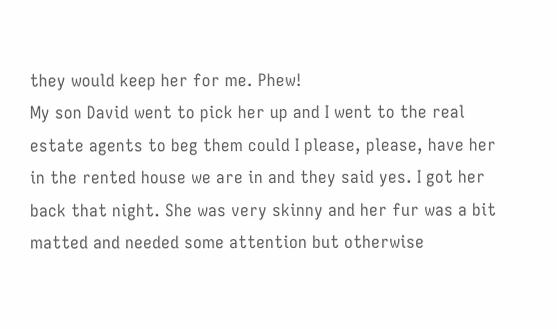they would keep her for me. Phew!
My son David went to pick her up and I went to the real estate agents to beg them could I please, please, have her in the rented house we are in and they said yes. I got her back that night. She was very skinny and her fur was a bit matted and needed some attention but otherwise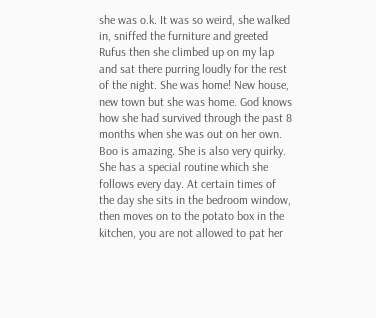she was o.k. It was so weird, she walked in, sniffed the furniture and greeted Rufus then she climbed up on my lap and sat there purring loudly for the rest of the night. She was home! New house, new town but she was home. God knows how she had survived through the past 8 months when she was out on her own.
Boo is amazing. She is also very quirky. She has a special routine which she follows every day. At certain times of the day she sits in the bedroom window, then moves on to the potato box in the kitchen, you are not allowed to pat her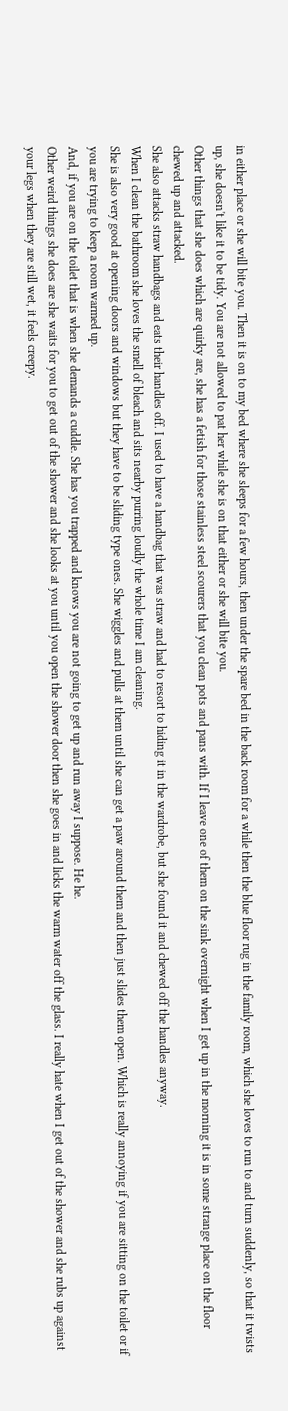in either place or she will bite you. Then it is on to my bed where she sleeps for a few hours, then under the spare bed in the back room for a while then the blue floor rug in the family room, which she loves to run to and turn suddenly, so that it twists up, she doesn't like it to be tidy. You are not allowed to pat her while she is on that either or she will bite you.
Other things that she does which are quirky are, she has a fetish for those stainless steel scourers that you clean pots and pans with. If I leave one of them on the sink overnight when I get up in the morning it is in some strange place on the floor chewed up and attacked.
She also attacks straw handbags and eats their handles off. I used to have a handbag that was straw and had to resort to hiding it in the wardrobe, but she found it and chewed off the handles anyway.
When I clean the bathroom she loves the smell of bleach and sits nearby purring loudly the whole time I am cleaning.
She is also very good at opening doors and windows but they have to be sliding type ones. She wiggles and pulls at them until she can get a paw around them and then just slides them open. Which is really annoying if you are sitting on the toilet or if you are trying to keep a room warmed up.
And, if you are on the toilet that is when she demands a cuddle. She has you trapped and knows you are not going to get up and run away I suppose. He he.
Other weird things she does are she waits for you to get out of the shower and she looks at you until you open the shower door then she goes in and licks the warm water off the glass. I really hate when I get out of the shower and she rubs up against your legs when they are still wet, it feels creepy.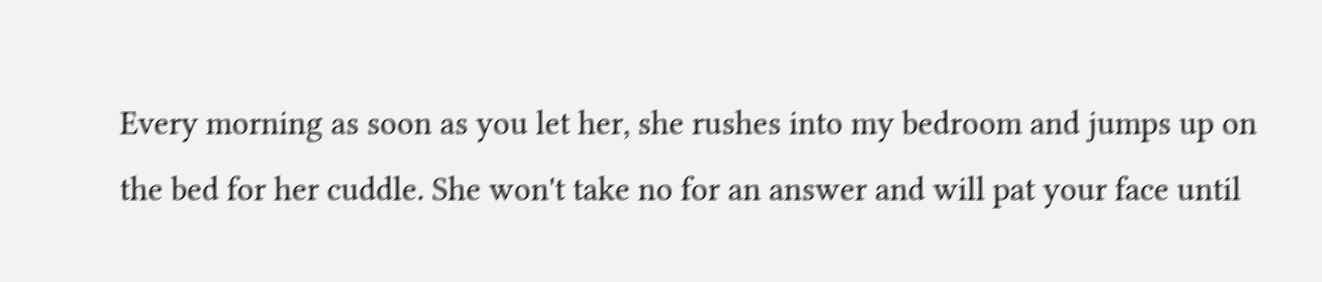Every morning as soon as you let her, she rushes into my bedroom and jumps up on the bed for her cuddle. She won't take no for an answer and will pat your face until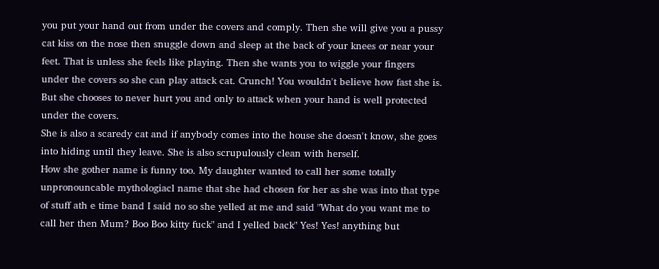you put your hand out from under the covers and comply. Then she will give you a pussy cat kiss on the nose then snuggle down and sleep at the back of your knees or near your feet. That is unless she feels like playing. Then she wants you to wiggle your fingers under the covers so she can play attack cat. Crunch! You wouldn't believe how fast she is. But she chooses to never hurt you and only to attack when your hand is well protected under the covers.
She is also a scaredy cat and if anybody comes into the house she doesn't know, she goes into hiding until they leave. She is also scrupulously clean with herself.
How she gother name is funny too. My daughter wanted to call her some totally unpronouncable mythologiacl name that she had chosen for her as she was into that type of stuff ath e time band I said no so she yelled at me and said "What do you want me to call her then Mum? Boo Boo kitty fuck" and I yelled back" Yes! Yes! anything but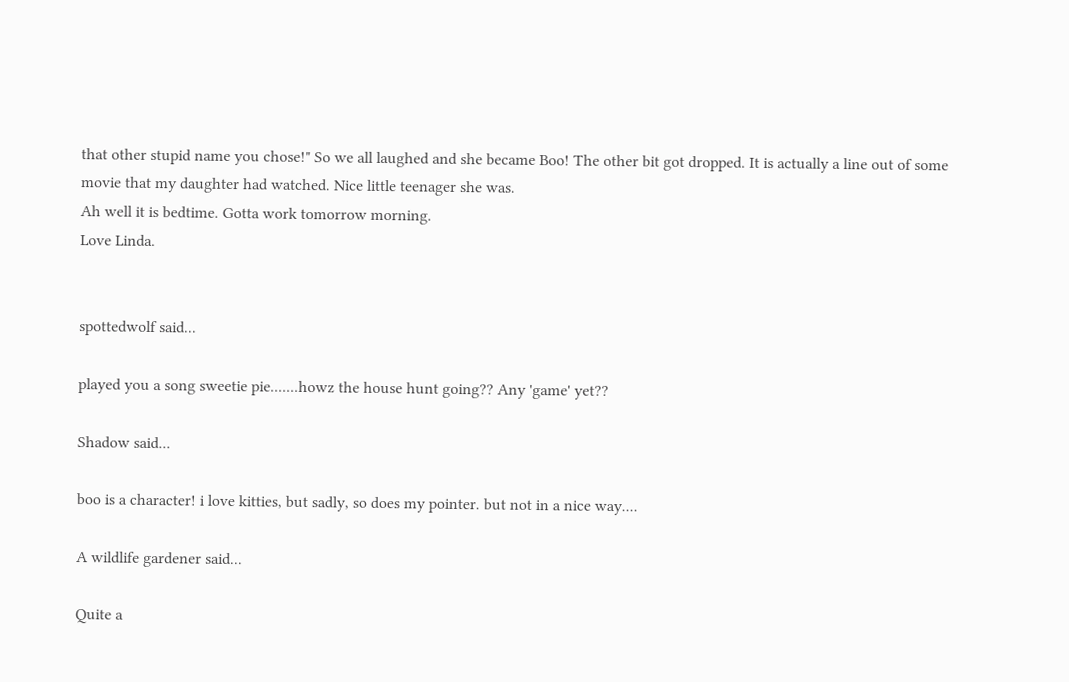that other stupid name you chose!" So we all laughed and she became Boo! The other bit got dropped. It is actually a line out of some movie that my daughter had watched. Nice little teenager she was.
Ah well it is bedtime. Gotta work tomorrow morning.
Love Linda.


spottedwolf said...

played you a song sweetie pie.......howz the house hunt going?? Any 'game' yet??

Shadow said...

boo is a character! i love kitties, but sadly, so does my pointer. but not in a nice way....

A wildlife gardener said...

Quite a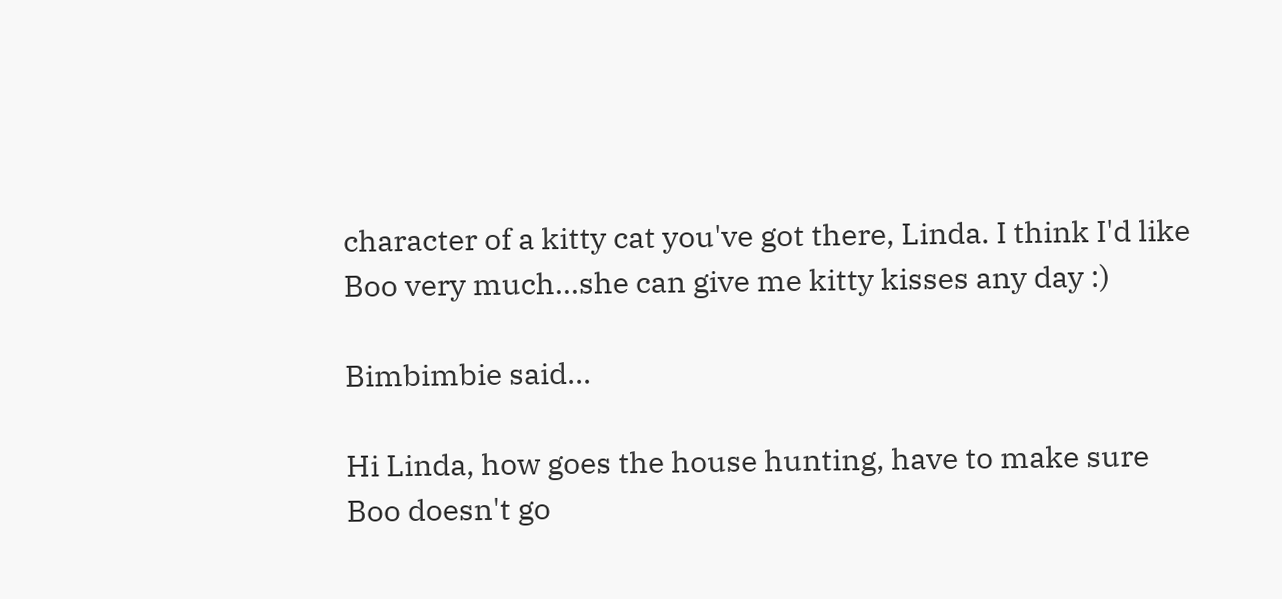character of a kitty cat you've got there, Linda. I think I'd like Boo very much...she can give me kitty kisses any day :)

Bimbimbie said...

Hi Linda, how goes the house hunting, have to make sure Boo doesn't go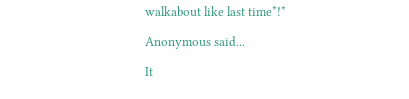walkabout like last time*!*

Anonymous said...

It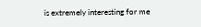is extremely interesting for me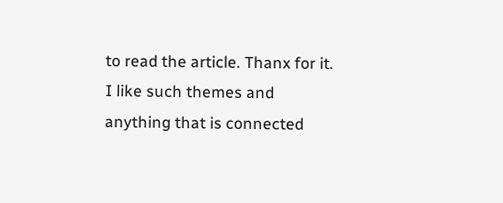to read the article. Thanx for it. I like such themes and anything that is connected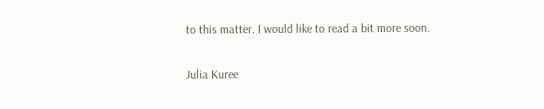to this matter. I would like to read a bit more soon.

Julia Kuree